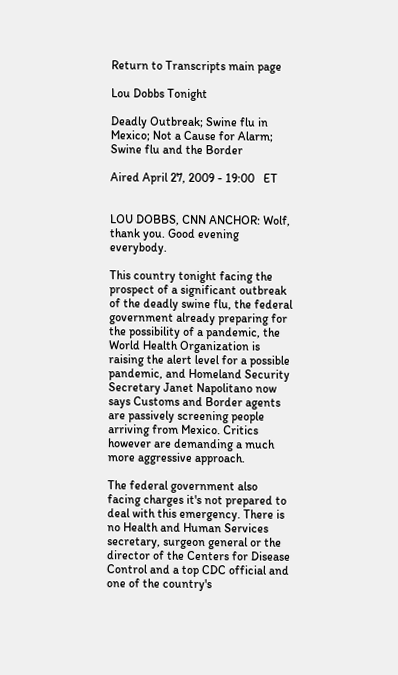Return to Transcripts main page

Lou Dobbs Tonight

Deadly Outbreak; Swine flu in Mexico; Not a Cause for Alarm; Swine flu and the Border

Aired April 27, 2009 - 19:00   ET


LOU DOBBS, CNN ANCHOR: Wolf, thank you. Good evening everybody.

This country tonight facing the prospect of a significant outbreak of the deadly swine flu, the federal government already preparing for the possibility of a pandemic, the World Health Organization is raising the alert level for a possible pandemic, and Homeland Security Secretary Janet Napolitano now says Customs and Border agents are passively screening people arriving from Mexico. Critics however are demanding a much more aggressive approach.

The federal government also facing charges it's not prepared to deal with this emergency. There is no Health and Human Services secretary, surgeon general or the director of the Centers for Disease Control and a top CDC official and one of the country's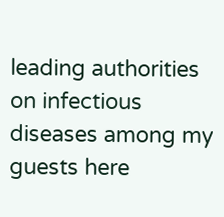leading authorities on infectious diseases among my guests here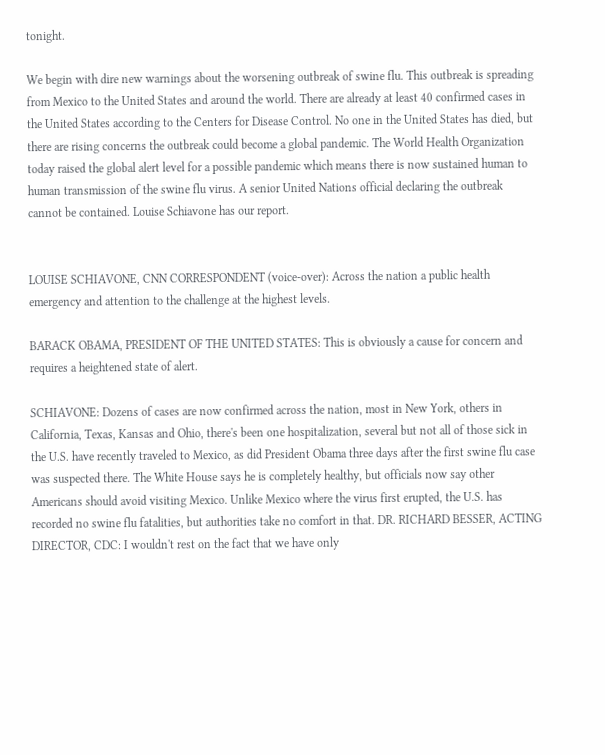tonight.

We begin with dire new warnings about the worsening outbreak of swine flu. This outbreak is spreading from Mexico to the United States and around the world. There are already at least 40 confirmed cases in the United States according to the Centers for Disease Control. No one in the United States has died, but there are rising concerns the outbreak could become a global pandemic. The World Health Organization today raised the global alert level for a possible pandemic which means there is now sustained human to human transmission of the swine flu virus. A senior United Nations official declaring the outbreak cannot be contained. Louise Schiavone has our report.


LOUISE SCHIAVONE, CNN CORRESPONDENT (voice-over): Across the nation a public health emergency and attention to the challenge at the highest levels.

BARACK OBAMA, PRESIDENT OF THE UNITED STATES: This is obviously a cause for concern and requires a heightened state of alert.

SCHIAVONE: Dozens of cases are now confirmed across the nation, most in New York, others in California, Texas, Kansas and Ohio, there's been one hospitalization, several but not all of those sick in the U.S. have recently traveled to Mexico, as did President Obama three days after the first swine flu case was suspected there. The White House says he is completely healthy, but officials now say other Americans should avoid visiting Mexico. Unlike Mexico where the virus first erupted, the U.S. has recorded no swine flu fatalities, but authorities take no comfort in that. DR. RICHARD BESSER, ACTING DIRECTOR, CDC: I wouldn't rest on the fact that we have only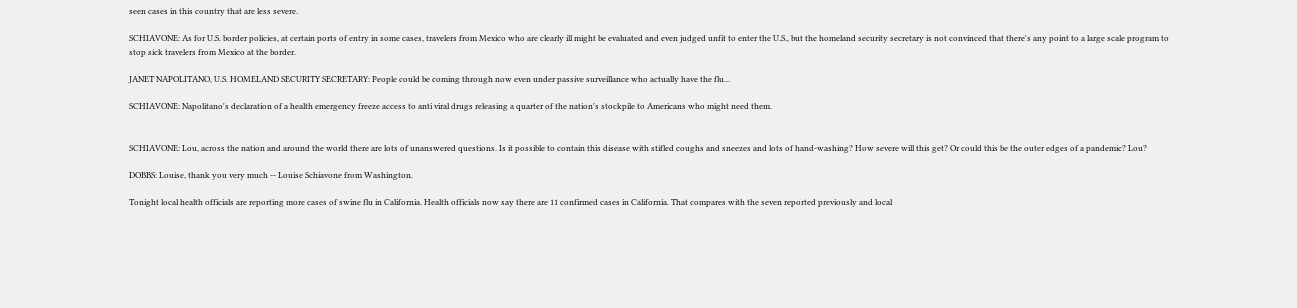seen cases in this country that are less severe.

SCHIAVONE: As for U.S. border policies, at certain ports of entry in some cases, travelers from Mexico who are clearly ill might be evaluated and even judged unfit to enter the U.S., but the homeland security secretary is not convinced that there's any point to a large scale program to stop sick travelers from Mexico at the border.

JANET NAPOLITANO, U.S. HOMELAND SECURITY SECRETARY: People could be coming through now even under passive surveillance who actually have the flu...

SCHIAVONE: Napolitano's declaration of a health emergency freeze access to anti viral drugs releasing a quarter of the nation's stockpile to Americans who might need them.


SCHIAVONE: Lou, across the nation and around the world there are lots of unanswered questions. Is it possible to contain this disease with stifled coughs and sneezes and lots of hand-washing? How severe will this get? Or could this be the outer edges of a pandemic? Lou?

DOBBS: Louise, thank you very much -- Louise Schiavone from Washington.

Tonight local health officials are reporting more cases of swine flu in California. Health officials now say there are 11 confirmed cases in California. That compares with the seven reported previously and local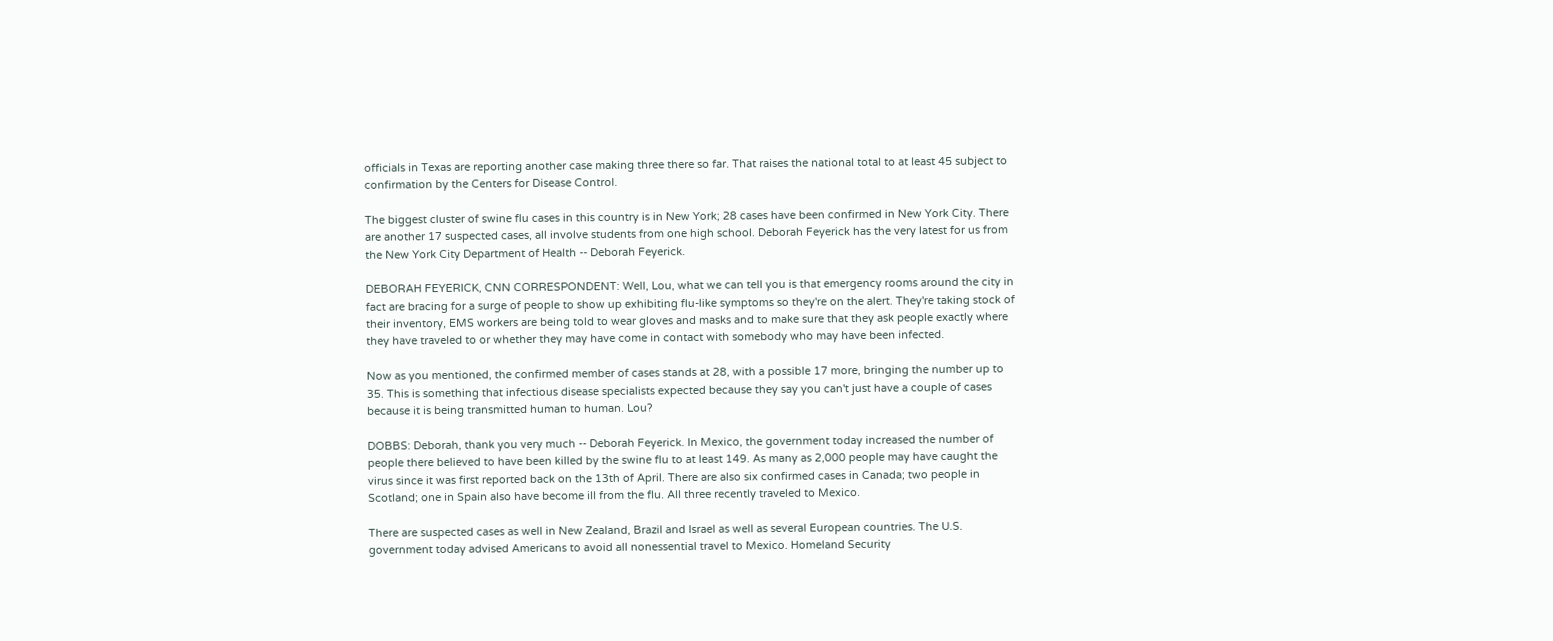officials in Texas are reporting another case making three there so far. That raises the national total to at least 45 subject to confirmation by the Centers for Disease Control.

The biggest cluster of swine flu cases in this country is in New York; 28 cases have been confirmed in New York City. There are another 17 suspected cases, all involve students from one high school. Deborah Feyerick has the very latest for us from the New York City Department of Health -- Deborah Feyerick.

DEBORAH FEYERICK, CNN CORRESPONDENT: Well, Lou, what we can tell you is that emergency rooms around the city in fact are bracing for a surge of people to show up exhibiting flu-like symptoms so they're on the alert. They're taking stock of their inventory, EMS workers are being told to wear gloves and masks and to make sure that they ask people exactly where they have traveled to or whether they may have come in contact with somebody who may have been infected.

Now as you mentioned, the confirmed member of cases stands at 28, with a possible 17 more, bringing the number up to 35. This is something that infectious disease specialists expected because they say you can't just have a couple of cases because it is being transmitted human to human. Lou?

DOBBS: Deborah, thank you very much -- Deborah Feyerick. In Mexico, the government today increased the number of people there believed to have been killed by the swine flu to at least 149. As many as 2,000 people may have caught the virus since it was first reported back on the 13th of April. There are also six confirmed cases in Canada; two people in Scotland; one in Spain also have become ill from the flu. All three recently traveled to Mexico.

There are suspected cases as well in New Zealand, Brazil and Israel as well as several European countries. The U.S. government today advised Americans to avoid all nonessential travel to Mexico. Homeland Security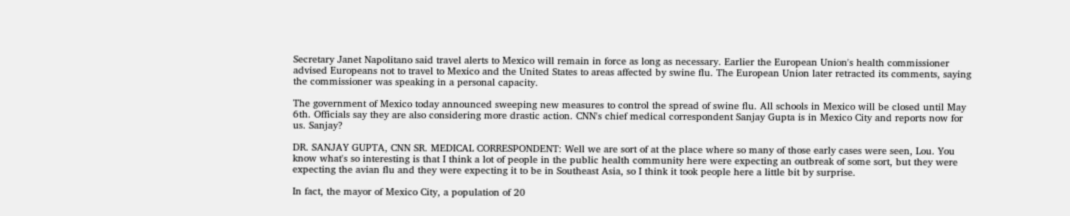Secretary Janet Napolitano said travel alerts to Mexico will remain in force as long as necessary. Earlier the European Union's health commissioner advised Europeans not to travel to Mexico and the United States to areas affected by swine flu. The European Union later retracted its comments, saying the commissioner was speaking in a personal capacity.

The government of Mexico today announced sweeping new measures to control the spread of swine flu. All schools in Mexico will be closed until May 6th. Officials say they are also considering more drastic action. CNN's chief medical correspondent Sanjay Gupta is in Mexico City and reports now for us. Sanjay?

DR. SANJAY GUPTA, CNN SR. MEDICAL CORRESPONDENT: Well we are sort of at the place where so many of those early cases were seen, Lou. You know what's so interesting is that I think a lot of people in the public health community here were expecting an outbreak of some sort, but they were expecting the avian flu and they were expecting it to be in Southeast Asia, so I think it took people here a little bit by surprise.

In fact, the mayor of Mexico City, a population of 20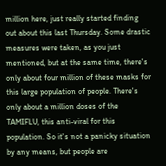million here, just really started finding out about this last Thursday. Some drastic measures were taken, as you just mentioned, but at the same time, there's only about four million of these masks for this large population of people. There's only about a million doses of the TAMIFLU, this anti-viral for this population. So it's not a panicky situation by any means, but people are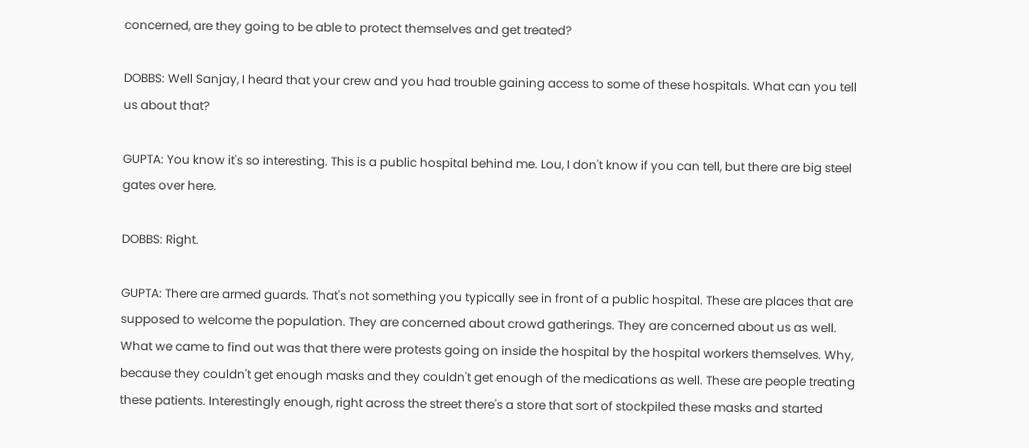concerned, are they going to be able to protect themselves and get treated?

DOBBS: Well Sanjay, I heard that your crew and you had trouble gaining access to some of these hospitals. What can you tell us about that?

GUPTA: You know it's so interesting. This is a public hospital behind me. Lou, I don't know if you can tell, but there are big steel gates over here.

DOBBS: Right.

GUPTA: There are armed guards. That's not something you typically see in front of a public hospital. These are places that are supposed to welcome the population. They are concerned about crowd gatherings. They are concerned about us as well. What we came to find out was that there were protests going on inside the hospital by the hospital workers themselves. Why, because they couldn't get enough masks and they couldn't get enough of the medications as well. These are people treating these patients. Interestingly enough, right across the street there's a store that sort of stockpiled these masks and started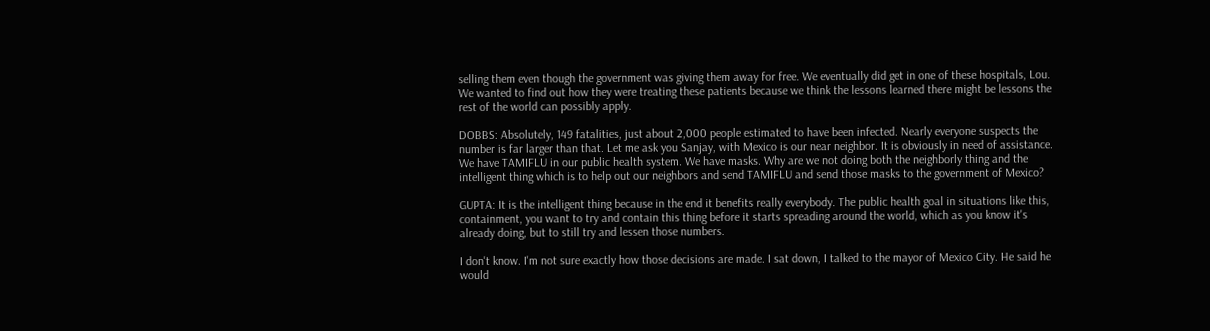selling them even though the government was giving them away for free. We eventually did get in one of these hospitals, Lou. We wanted to find out how they were treating these patients because we think the lessons learned there might be lessons the rest of the world can possibly apply.

DOBBS: Absolutely, 149 fatalities, just about 2,000 people estimated to have been infected. Nearly everyone suspects the number is far larger than that. Let me ask you Sanjay, with Mexico is our near neighbor. It is obviously in need of assistance. We have TAMIFLU in our public health system. We have masks. Why are we not doing both the neighborly thing and the intelligent thing which is to help out our neighbors and send TAMIFLU and send those masks to the government of Mexico?

GUPTA: It is the intelligent thing because in the end it benefits really everybody. The public health goal in situations like this, containment, you want to try and contain this thing before it starts spreading around the world, which as you know it's already doing, but to still try and lessen those numbers.

I don't know. I'm not sure exactly how those decisions are made. I sat down, I talked to the mayor of Mexico City. He said he would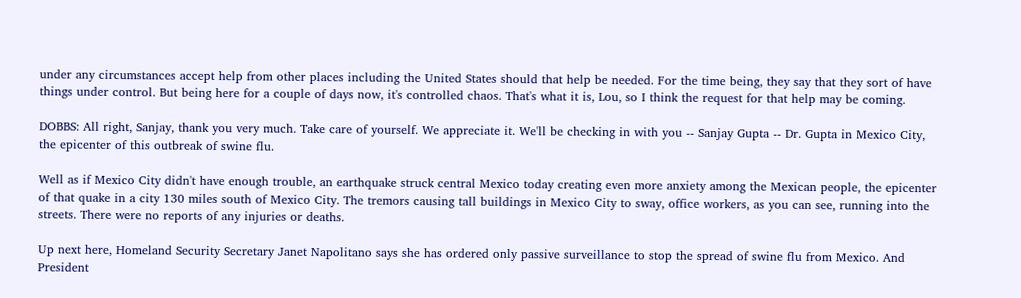under any circumstances accept help from other places including the United States should that help be needed. For the time being, they say that they sort of have things under control. But being here for a couple of days now, it's controlled chaos. That's what it is, Lou, so I think the request for that help may be coming.

DOBBS: All right, Sanjay, thank you very much. Take care of yourself. We appreciate it. We'll be checking in with you -- Sanjay Gupta -- Dr. Gupta in Mexico City, the epicenter of this outbreak of swine flu.

Well as if Mexico City didn't have enough trouble, an earthquake struck central Mexico today creating even more anxiety among the Mexican people, the epicenter of that quake in a city 130 miles south of Mexico City. The tremors causing tall buildings in Mexico City to sway, office workers, as you can see, running into the streets. There were no reports of any injuries or deaths.

Up next here, Homeland Security Secretary Janet Napolitano says she has ordered only passive surveillance to stop the spread of swine flu from Mexico. And President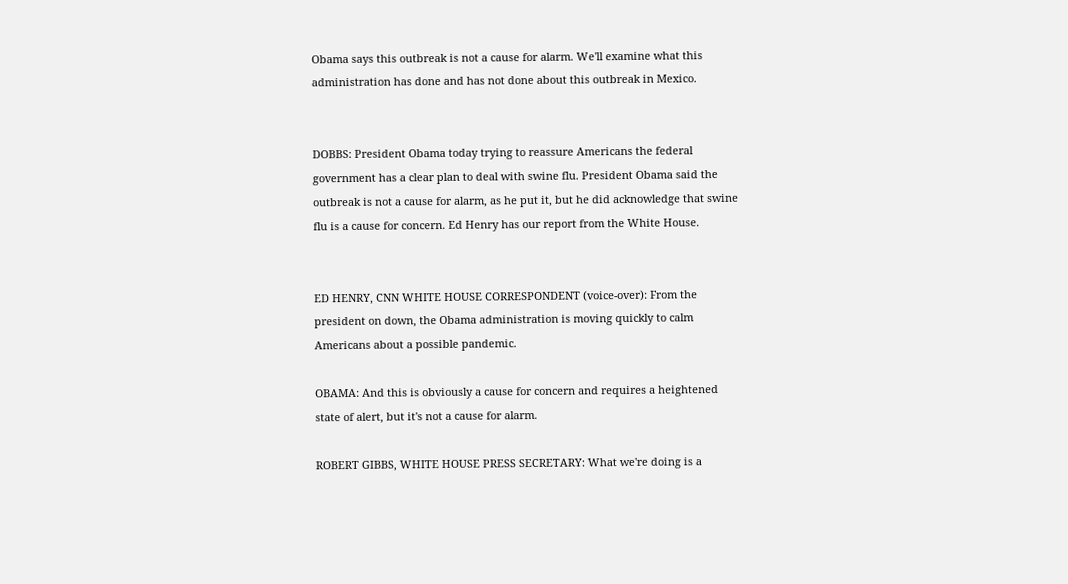Obama says this outbreak is not a cause for alarm. We'll examine what this administration has done and has not done about this outbreak in Mexico.


DOBBS: President Obama today trying to reassure Americans the federal government has a clear plan to deal with swine flu. President Obama said the outbreak is not a cause for alarm, as he put it, but he did acknowledge that swine flu is a cause for concern. Ed Henry has our report from the White House.


ED HENRY, CNN WHITE HOUSE CORRESPONDENT (voice-over): From the president on down, the Obama administration is moving quickly to calm Americans about a possible pandemic.

OBAMA: And this is obviously a cause for concern and requires a heightened state of alert, but it's not a cause for alarm.

ROBERT GIBBS, WHITE HOUSE PRESS SECRETARY: What we're doing is a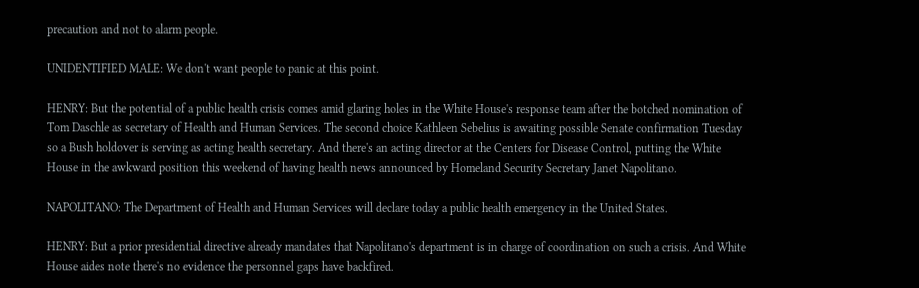precaution and not to alarm people.

UNIDENTIFIED MALE: We don't want people to panic at this point.

HENRY: But the potential of a public health crisis comes amid glaring holes in the White House's response team after the botched nomination of Tom Daschle as secretary of Health and Human Services. The second choice Kathleen Sebelius is awaiting possible Senate confirmation Tuesday so a Bush holdover is serving as acting health secretary. And there's an acting director at the Centers for Disease Control, putting the White House in the awkward position this weekend of having health news announced by Homeland Security Secretary Janet Napolitano.

NAPOLITANO: The Department of Health and Human Services will declare today a public health emergency in the United States.

HENRY: But a prior presidential directive already mandates that Napolitano's department is in charge of coordination on such a crisis. And White House aides note there's no evidence the personnel gaps have backfired.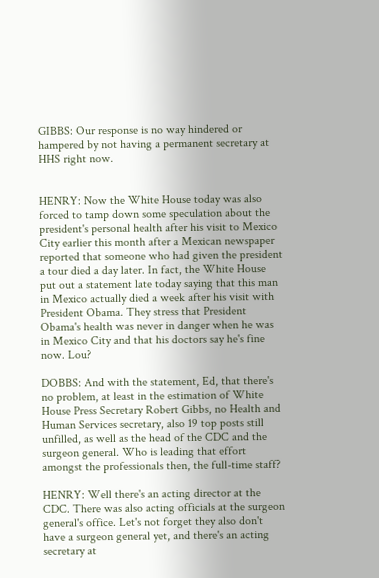GIBBS: Our response is no way hindered or hampered by not having a permanent secretary at HHS right now.


HENRY: Now the White House today was also forced to tamp down some speculation about the president's personal health after his visit to Mexico City earlier this month after a Mexican newspaper reported that someone who had given the president a tour died a day later. In fact, the White House put out a statement late today saying that this man in Mexico actually died a week after his visit with President Obama. They stress that President Obama's health was never in danger when he was in Mexico City and that his doctors say he's fine now. Lou?

DOBBS: And with the statement, Ed, that there's no problem, at least in the estimation of White House Press Secretary Robert Gibbs, no Health and Human Services secretary, also 19 top posts still unfilled, as well as the head of the CDC and the surgeon general. Who is leading that effort amongst the professionals then, the full-time staff?

HENRY: Well there's an acting director at the CDC. There was also acting officials at the surgeon general's office. Let's not forget they also don't have a surgeon general yet, and there's an acting secretary at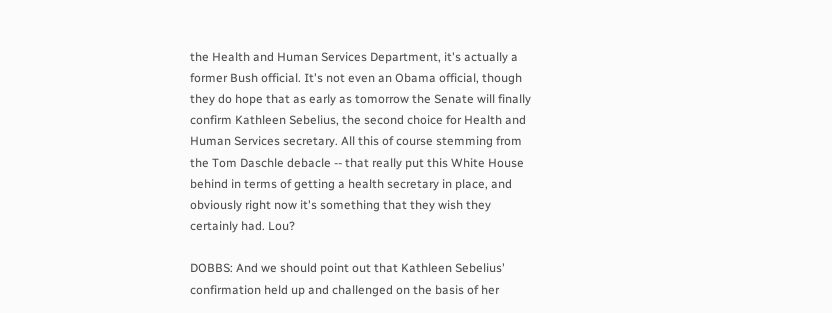the Health and Human Services Department, it's actually a former Bush official. It's not even an Obama official, though they do hope that as early as tomorrow the Senate will finally confirm Kathleen Sebelius, the second choice for Health and Human Services secretary. All this of course stemming from the Tom Daschle debacle -- that really put this White House behind in terms of getting a health secretary in place, and obviously right now it's something that they wish they certainly had. Lou?

DOBBS: And we should point out that Kathleen Sebelius' confirmation held up and challenged on the basis of her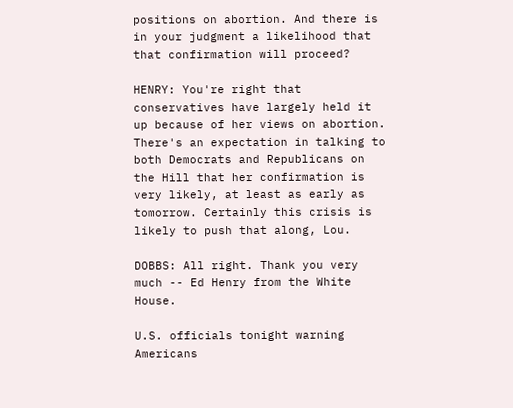positions on abortion. And there is in your judgment a likelihood that that confirmation will proceed?

HENRY: You're right that conservatives have largely held it up because of her views on abortion. There's an expectation in talking to both Democrats and Republicans on the Hill that her confirmation is very likely, at least as early as tomorrow. Certainly this crisis is likely to push that along, Lou.

DOBBS: All right. Thank you very much -- Ed Henry from the White House.

U.S. officials tonight warning Americans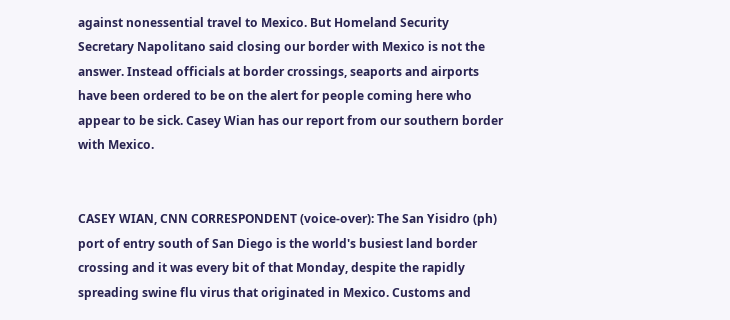against nonessential travel to Mexico. But Homeland Security Secretary Napolitano said closing our border with Mexico is not the answer. Instead officials at border crossings, seaports and airports have been ordered to be on the alert for people coming here who appear to be sick. Casey Wian has our report from our southern border with Mexico.


CASEY WIAN, CNN CORRESPONDENT (voice-over): The San Yisidro (ph) port of entry south of San Diego is the world's busiest land border crossing and it was every bit of that Monday, despite the rapidly spreading swine flu virus that originated in Mexico. Customs and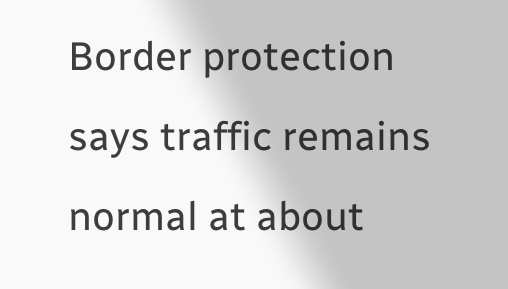Border protection says traffic remains normal at about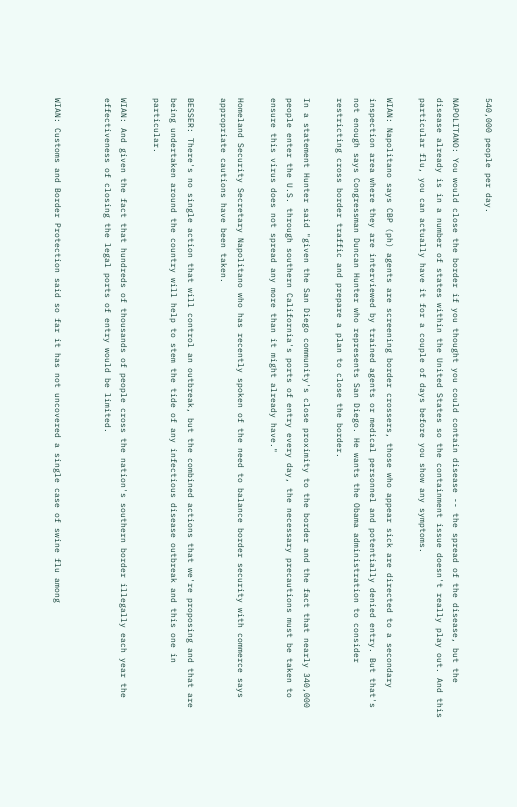540,000 people per day.

NAPOLITANO: You would close the border if you thought you could contain disease -- the spread of the disease, but the disease already is in a number of states within the United States so the containment issue doesn't really play out. And this particular flu, you can actually have it for a couple of days before you show any symptoms.

WIAN: Napolitano says CBP (ph) agents are screening border crossers, those who appear sick are directed to a secondary inspection area where they are interviewed by trained agents or medical personnel and potentially denied entry. But that's not enough says Congressman Duncan Hunter who represents San Diego. He wants the Obama administration to consider restricting cross border traffic and prepare a plan to close the border.

In a statement Hunter said "given the San Diego community's close proximity to the border and the fact that nearly 340,000 people enter the U.S. through southern California's ports of entry every day, the necessary precautions must be taken to ensure this virus does not spread any more than it might already have."

Homeland Security Secretary Napolitano who has recently spoken of the need to balance border security with commerce says appropriate cautions have been taken.

BESSER: There's no single action that will control an outbreak, but the combined actions that we're proposing and that are being undertaken around the country will help to stem the tide of any infectious disease outbreak and this one in particular.

WIAN: And given the fact that hundreds of thousands of people cross the nation's southern border illegally each year the effectiveness of closing the legal ports of entry would be limited.


WIAN: Customs and Border Protection said so far it has not uncovered a single case of swine flu among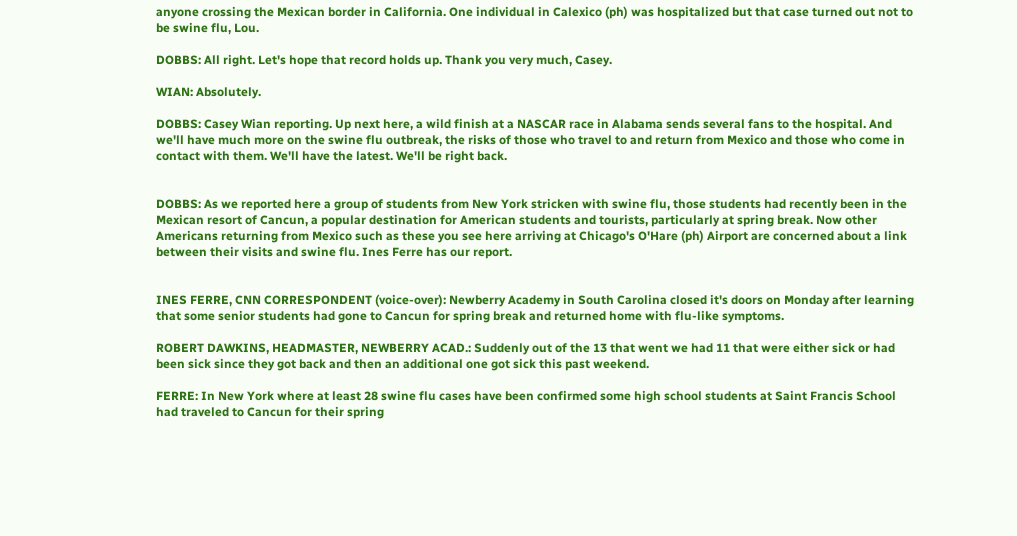anyone crossing the Mexican border in California. One individual in Calexico (ph) was hospitalized but that case turned out not to be swine flu, Lou.

DOBBS: All right. Let's hope that record holds up. Thank you very much, Casey.

WIAN: Absolutely.

DOBBS: Casey Wian reporting. Up next here, a wild finish at a NASCAR race in Alabama sends several fans to the hospital. And we'll have much more on the swine flu outbreak, the risks of those who travel to and return from Mexico and those who come in contact with them. We'll have the latest. We'll be right back.


DOBBS: As we reported here a group of students from New York stricken with swine flu, those students had recently been in the Mexican resort of Cancun, a popular destination for American students and tourists, particularly at spring break. Now other Americans returning from Mexico such as these you see here arriving at Chicago's O'Hare (ph) Airport are concerned about a link between their visits and swine flu. Ines Ferre has our report.


INES FERRE, CNN CORRESPONDENT (voice-over): Newberry Academy in South Carolina closed it's doors on Monday after learning that some senior students had gone to Cancun for spring break and returned home with flu-like symptoms.

ROBERT DAWKINS, HEADMASTER, NEWBERRY ACAD.: Suddenly out of the 13 that went we had 11 that were either sick or had been sick since they got back and then an additional one got sick this past weekend.

FERRE: In New York where at least 28 swine flu cases have been confirmed some high school students at Saint Francis School had traveled to Cancun for their spring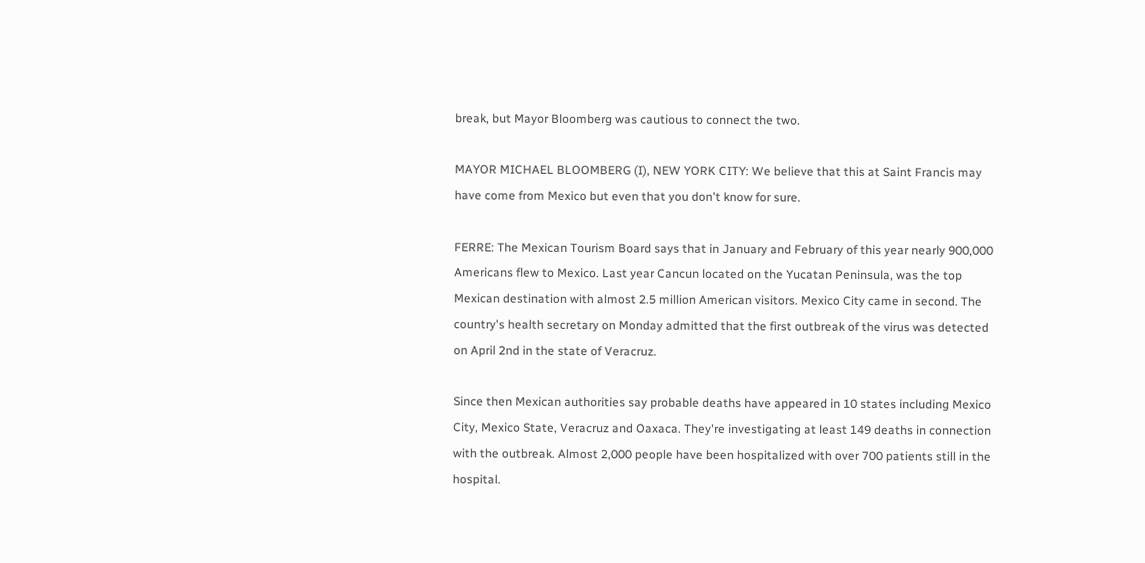break, but Mayor Bloomberg was cautious to connect the two.

MAYOR MICHAEL BLOOMBERG (I), NEW YORK CITY: We believe that this at Saint Francis may have come from Mexico but even that you don't know for sure.

FERRE: The Mexican Tourism Board says that in January and February of this year nearly 900,000 Americans flew to Mexico. Last year Cancun located on the Yucatan Peninsula, was the top Mexican destination with almost 2.5 million American visitors. Mexico City came in second. The country's health secretary on Monday admitted that the first outbreak of the virus was detected on April 2nd in the state of Veracruz.

Since then Mexican authorities say probable deaths have appeared in 10 states including Mexico City, Mexico State, Veracruz and Oaxaca. They're investigating at least 149 deaths in connection with the outbreak. Almost 2,000 people have been hospitalized with over 700 patients still in the hospital.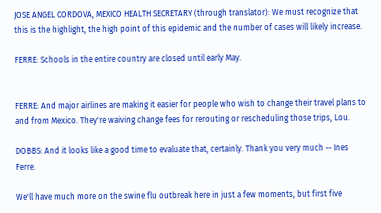JOSE ANGEL CORDOVA, MEXICO HEALTH SECRETARY (through translator): We must recognize that this is the highlight, the high point of this epidemic and the number of cases will likely increase.

FERRE: Schools in the entire country are closed until early May.


FERRE: And major airlines are making it easier for people who wish to change their travel plans to and from Mexico. They're waiving change fees for rerouting or rescheduling those trips, Lou.

DOBBS: And it looks like a good time to evaluate that, certainly. Thank you very much -- Ines Ferre.

We'll have much more on the swine flu outbreak here in just a few moments, but first five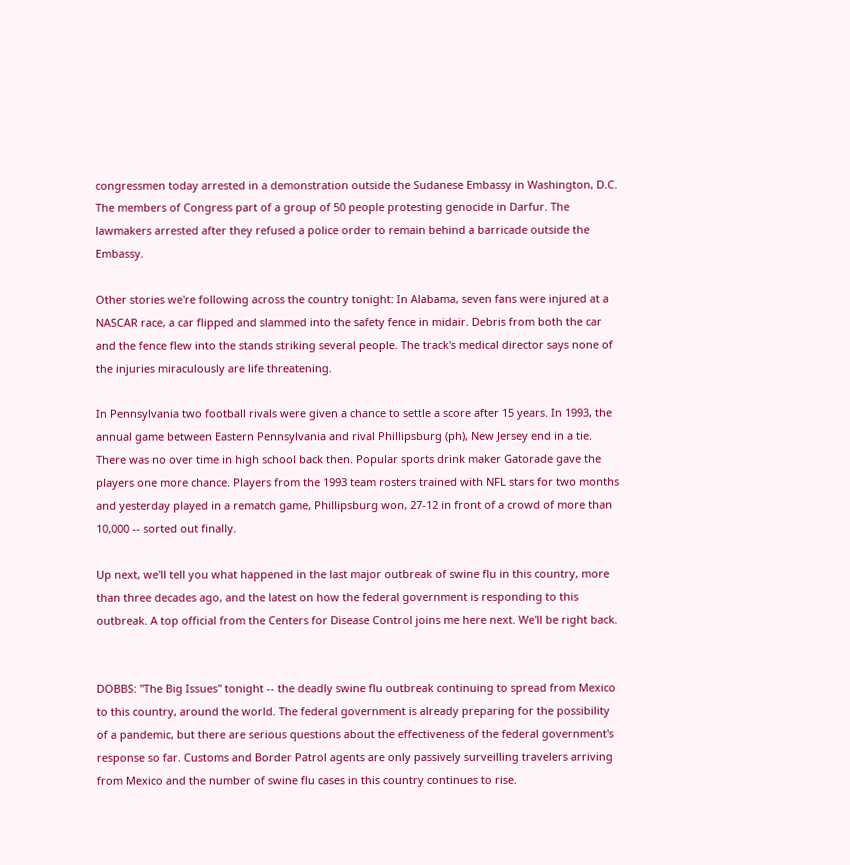congressmen today arrested in a demonstration outside the Sudanese Embassy in Washington, D.C. The members of Congress part of a group of 50 people protesting genocide in Darfur. The lawmakers arrested after they refused a police order to remain behind a barricade outside the Embassy.

Other stories we're following across the country tonight: In Alabama, seven fans were injured at a NASCAR race, a car flipped and slammed into the safety fence in midair. Debris from both the car and the fence flew into the stands striking several people. The track's medical director says none of the injuries miraculously are life threatening.

In Pennsylvania two football rivals were given a chance to settle a score after 15 years. In 1993, the annual game between Eastern Pennsylvania and rival Phillipsburg (ph), New Jersey end in a tie. There was no over time in high school back then. Popular sports drink maker Gatorade gave the players one more chance. Players from the 1993 team rosters trained with NFL stars for two months and yesterday played in a rematch game, Phillipsburg won, 27-12 in front of a crowd of more than 10,000 -- sorted out finally.

Up next, we'll tell you what happened in the last major outbreak of swine flu in this country, more than three decades ago, and the latest on how the federal government is responding to this outbreak. A top official from the Centers for Disease Control joins me here next. We'll be right back.


DOBBS: "The Big Issues" tonight -- the deadly swine flu outbreak continuing to spread from Mexico to this country, around the world. The federal government is already preparing for the possibility of a pandemic, but there are serious questions about the effectiveness of the federal government's response so far. Customs and Border Patrol agents are only passively surveilling travelers arriving from Mexico and the number of swine flu cases in this country continues to rise.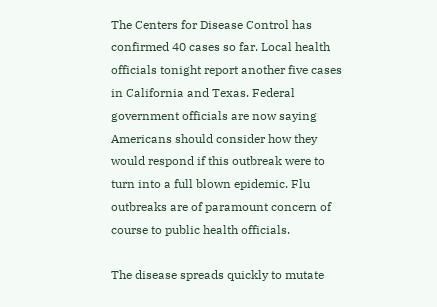The Centers for Disease Control has confirmed 40 cases so far. Local health officials tonight report another five cases in California and Texas. Federal government officials are now saying Americans should consider how they would respond if this outbreak were to turn into a full blown epidemic. Flu outbreaks are of paramount concern of course to public health officials.

The disease spreads quickly to mutate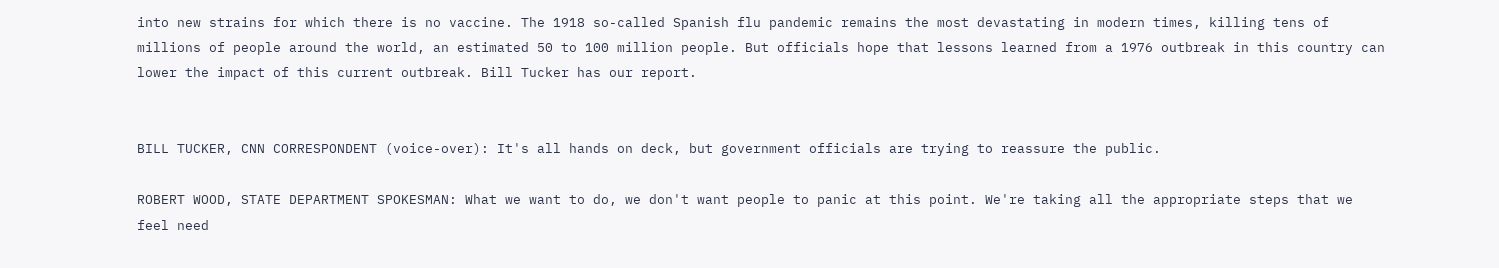into new strains for which there is no vaccine. The 1918 so-called Spanish flu pandemic remains the most devastating in modern times, killing tens of millions of people around the world, an estimated 50 to 100 million people. But officials hope that lessons learned from a 1976 outbreak in this country can lower the impact of this current outbreak. Bill Tucker has our report.


BILL TUCKER, CNN CORRESPONDENT (voice-over): It's all hands on deck, but government officials are trying to reassure the public.

ROBERT WOOD, STATE DEPARTMENT SPOKESMAN: What we want to do, we don't want people to panic at this point. We're taking all the appropriate steps that we feel need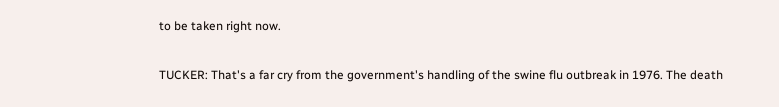to be taken right now.

TUCKER: That's a far cry from the government's handling of the swine flu outbreak in 1976. The death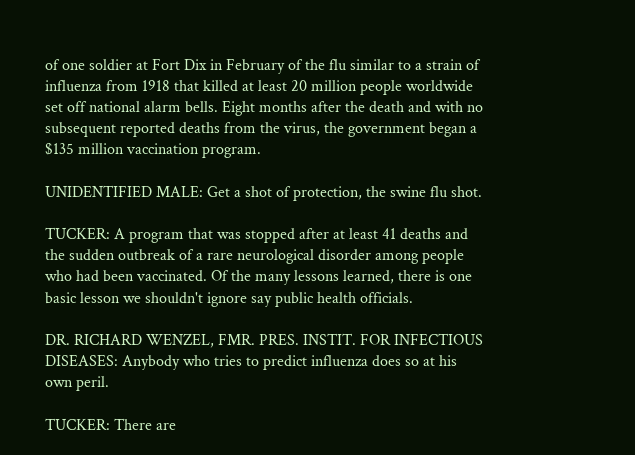of one soldier at Fort Dix in February of the flu similar to a strain of influenza from 1918 that killed at least 20 million people worldwide set off national alarm bells. Eight months after the death and with no subsequent reported deaths from the virus, the government began a $135 million vaccination program.

UNIDENTIFIED MALE: Get a shot of protection, the swine flu shot.

TUCKER: A program that was stopped after at least 41 deaths and the sudden outbreak of a rare neurological disorder among people who had been vaccinated. Of the many lessons learned, there is one basic lesson we shouldn't ignore say public health officials.

DR. RICHARD WENZEL, FMR. PRES. INSTIT. FOR INFECTIOUS DISEASES: Anybody who tries to predict influenza does so at his own peril.

TUCKER: There are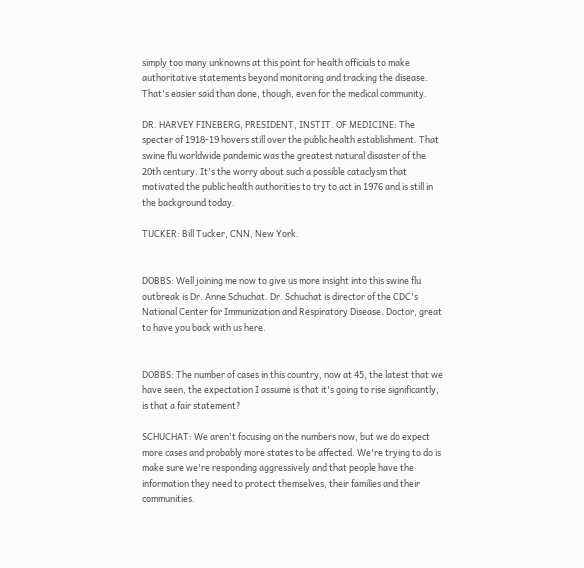simply too many unknowns at this point for health officials to make authoritative statements beyond monitoring and tracking the disease. That's easier said than done, though, even for the medical community.

DR. HARVEY FINEBERG, PRESIDENT, INSTIT. OF MEDICINE: The specter of 1918-19 hovers still over the public health establishment. That swine flu worldwide pandemic was the greatest natural disaster of the 20th century. It's the worry about such a possible cataclysm that motivated the public health authorities to try to act in 1976 and is still in the background today.

TUCKER: Bill Tucker, CNN, New York.


DOBBS: Well joining me now to give us more insight into this swine flu outbreak is Dr. Anne Schuchat. Dr. Schuchat is director of the CDC's National Center for Immunization and Respiratory Disease. Doctor, great to have you back with us here.


DOBBS: The number of cases in this country, now at 45, the latest that we have seen, the expectation I assume is that it's going to rise significantly, is that a fair statement?

SCHUCHAT: We aren't focusing on the numbers now, but we do expect more cases and probably more states to be affected. We're trying to do is make sure we're responding aggressively and that people have the information they need to protect themselves, their families and their communities.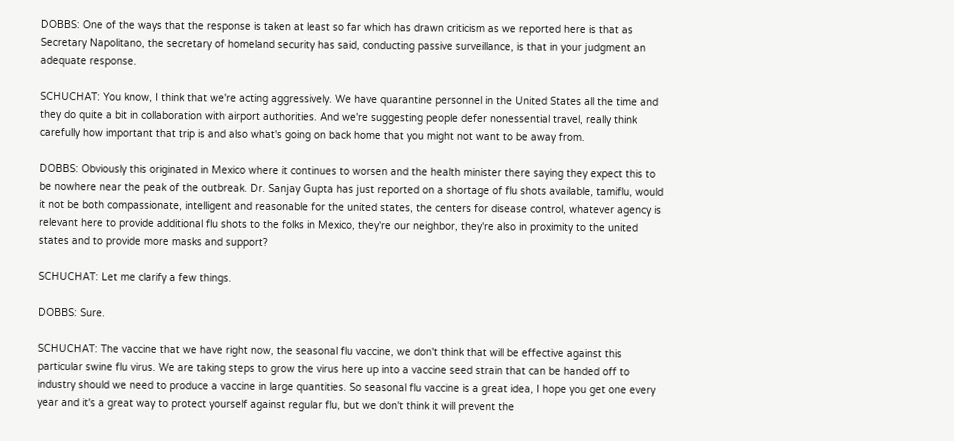DOBBS: One of the ways that the response is taken at least so far which has drawn criticism as we reported here is that as Secretary Napolitano, the secretary of homeland security has said, conducting passive surveillance, is that in your judgment an adequate response.

SCHUCHAT: You know, I think that we're acting aggressively. We have quarantine personnel in the United States all the time and they do quite a bit in collaboration with airport authorities. And we're suggesting people defer nonessential travel, really think carefully how important that trip is and also what's going on back home that you might not want to be away from.

DOBBS: Obviously this originated in Mexico where it continues to worsen and the health minister there saying they expect this to be nowhere near the peak of the outbreak. Dr. Sanjay Gupta has just reported on a shortage of flu shots available, tamiflu, would it not be both compassionate, intelligent and reasonable for the united states, the centers for disease control, whatever agency is relevant here to provide additional flu shots to the folks in Mexico, they're our neighbor, they're also in proximity to the united states and to provide more masks and support?

SCHUCHAT: Let me clarify a few things.

DOBBS: Sure.

SCHUCHAT: The vaccine that we have right now, the seasonal flu vaccine, we don't think that will be effective against this particular swine flu virus. We are taking steps to grow the virus here up into a vaccine seed strain that can be handed off to industry should we need to produce a vaccine in large quantities. So seasonal flu vaccine is a great idea, I hope you get one every year and it's a great way to protect yourself against regular flu, but we don't think it will prevent the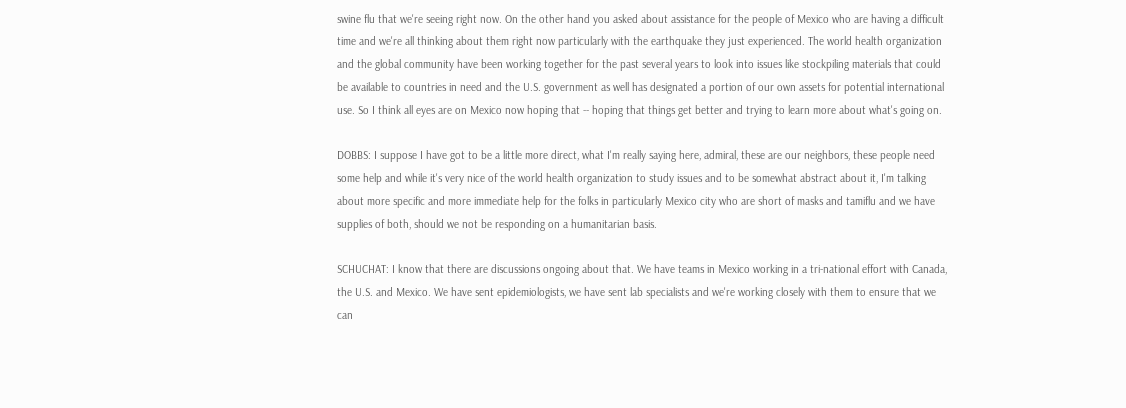swine flu that we're seeing right now. On the other hand you asked about assistance for the people of Mexico who are having a difficult time and we're all thinking about them right now particularly with the earthquake they just experienced. The world health organization and the global community have been working together for the past several years to look into issues like stockpiling materials that could be available to countries in need and the U.S. government as well has designated a portion of our own assets for potential international use. So I think all eyes are on Mexico now hoping that -- hoping that things get better and trying to learn more about what's going on.

DOBBS: I suppose I have got to be a little more direct, what I'm really saying here, admiral, these are our neighbors, these people need some help and while it's very nice of the world health organization to study issues and to be somewhat abstract about it, I'm talking about more specific and more immediate help for the folks in particularly Mexico city who are short of masks and tamiflu and we have supplies of both, should we not be responding on a humanitarian basis.

SCHUCHAT: I know that there are discussions ongoing about that. We have teams in Mexico working in a tri-national effort with Canada, the U.S. and Mexico. We have sent epidemiologists, we have sent lab specialists and we're working closely with them to ensure that we can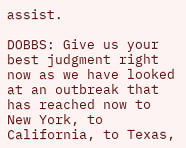assist.

DOBBS: Give us your best judgment right now as we have looked at an outbreak that has reached now to New York, to California, to Texas,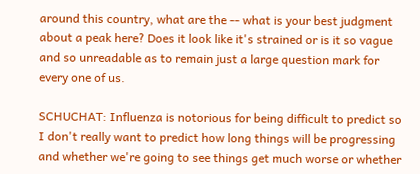around this country, what are the -- what is your best judgment about a peak here? Does it look like it's strained or is it so vague and so unreadable as to remain just a large question mark for every one of us.

SCHUCHAT: Influenza is notorious for being difficult to predict so I don't really want to predict how long things will be progressing and whether we're going to see things get much worse or whether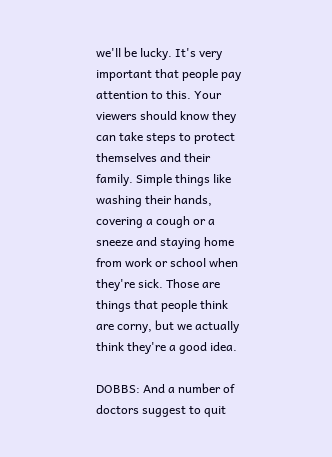we'll be lucky. It's very important that people pay attention to this. Your viewers should know they can take steps to protect themselves and their family. Simple things like washing their hands, covering a cough or a sneeze and staying home from work or school when they're sick. Those are things that people think are corny, but we actually think they're a good idea.

DOBBS: And a number of doctors suggest to quit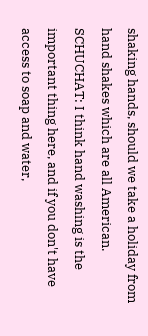shaking hands, should we take a holiday from hand shakes which are all American. SCHUCHAT: I think hand washing is the important thing here, and if you don't have access to soap and water,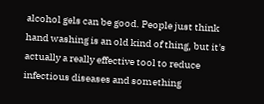alcohol gels can be good. People just think hand washing is an old kind of thing, but it's actually a really effective tool to reduce infectious diseases and something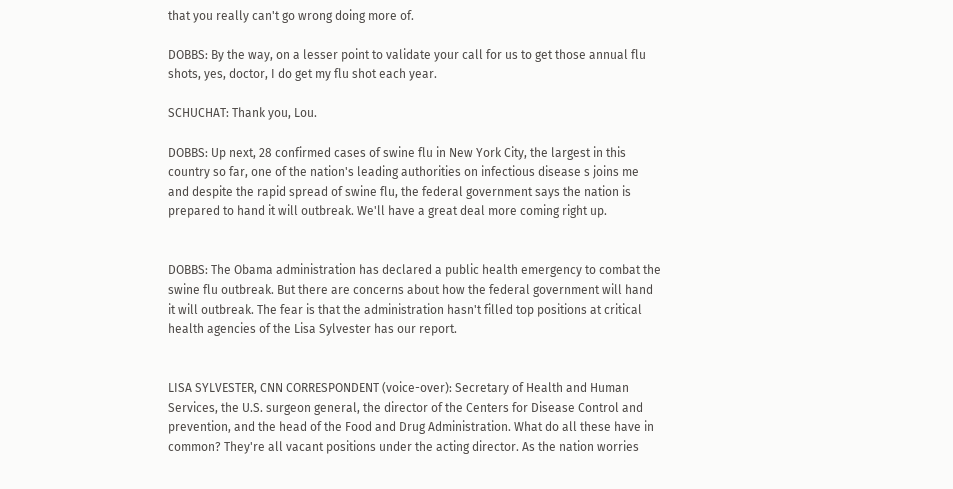that you really can't go wrong doing more of.

DOBBS: By the way, on a lesser point to validate your call for us to get those annual flu shots, yes, doctor, I do get my flu shot each year.

SCHUCHAT: Thank you, Lou.

DOBBS: Up next, 28 confirmed cases of swine flu in New York City, the largest in this country so far, one of the nation's leading authorities on infectious disease s joins me and despite the rapid spread of swine flu, the federal government says the nation is prepared to hand it will outbreak. We'll have a great deal more coming right up.


DOBBS: The Obama administration has declared a public health emergency to combat the swine flu outbreak. But there are concerns about how the federal government will hand it will outbreak. The fear is that the administration hasn't filled top positions at critical health agencies of the Lisa Sylvester has our report.


LISA SYLVESTER, CNN CORRESPONDENT (voice-over): Secretary of Health and Human Services, the U.S. surgeon general, the director of the Centers for Disease Control and prevention, and the head of the Food and Drug Administration. What do all these have in common? They're all vacant positions under the acting director. As the nation worries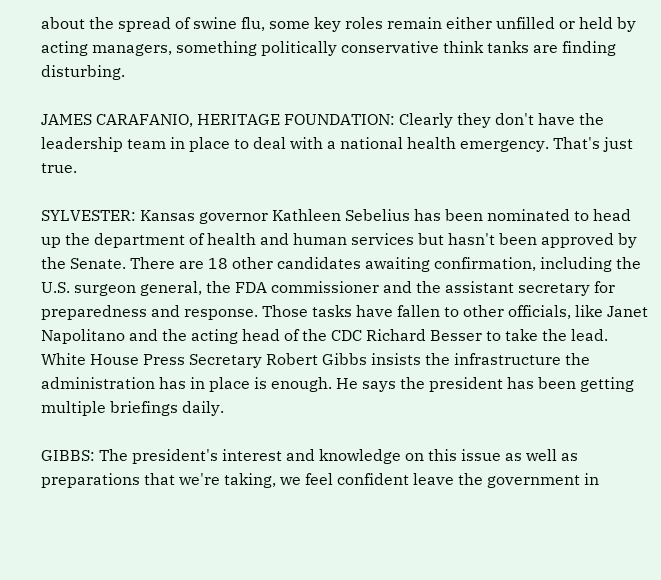about the spread of swine flu, some key roles remain either unfilled or held by acting managers, something politically conservative think tanks are finding disturbing.

JAMES CARAFANIO, HERITAGE FOUNDATION: Clearly they don't have the leadership team in place to deal with a national health emergency. That's just true.

SYLVESTER: Kansas governor Kathleen Sebelius has been nominated to head up the department of health and human services but hasn't been approved by the Senate. There are 18 other candidates awaiting confirmation, including the U.S. surgeon general, the FDA commissioner and the assistant secretary for preparedness and response. Those tasks have fallen to other officials, like Janet Napolitano and the acting head of the CDC Richard Besser to take the lead. White House Press Secretary Robert Gibbs insists the infrastructure the administration has in place is enough. He says the president has been getting multiple briefings daily.

GIBBS: The president's interest and knowledge on this issue as well as preparations that we're taking, we feel confident leave the government in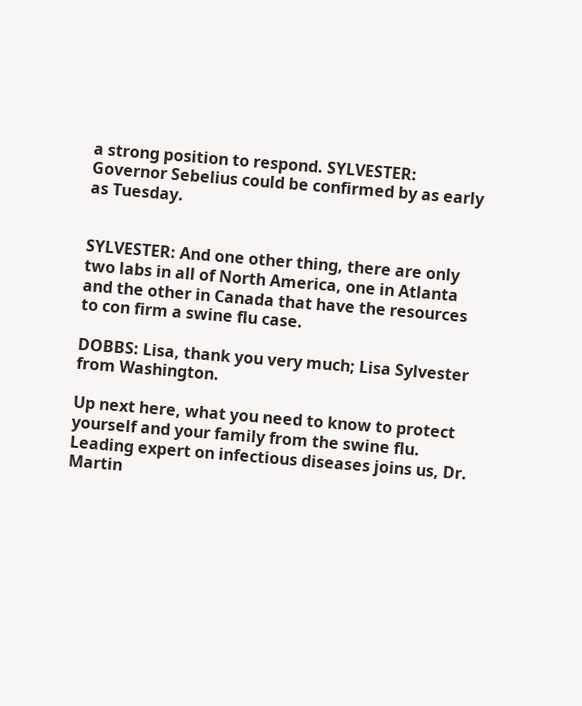a strong position to respond. SYLVESTER: Governor Sebelius could be confirmed by as early as Tuesday.


SYLVESTER: And one other thing, there are only two labs in all of North America, one in Atlanta and the other in Canada that have the resources to con firm a swine flu case.

DOBBS: Lisa, thank you very much; Lisa Sylvester from Washington.

Up next here, what you need to know to protect yourself and your family from the swine flu. Leading expert on infectious diseases joins us, Dr. Martin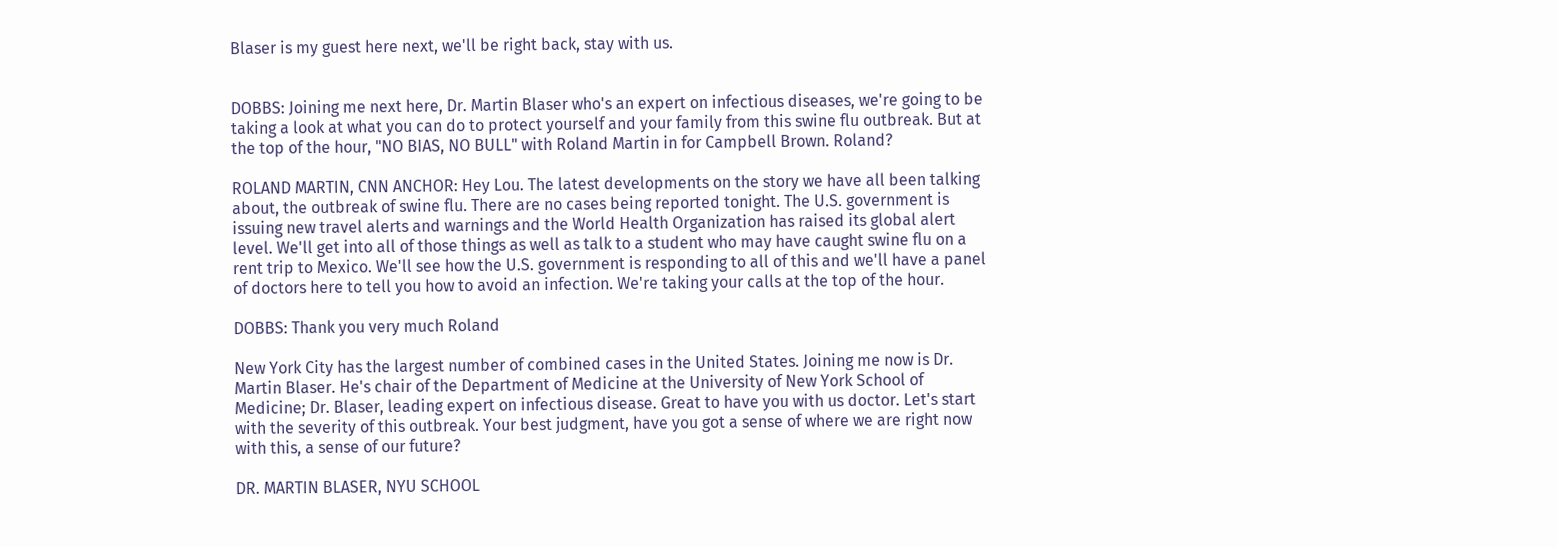Blaser is my guest here next, we'll be right back, stay with us.


DOBBS: Joining me next here, Dr. Martin Blaser who's an expert on infectious diseases, we're going to be taking a look at what you can do to protect yourself and your family from this swine flu outbreak. But at the top of the hour, "NO BIAS, NO BULL" with Roland Martin in for Campbell Brown. Roland?

ROLAND MARTIN, CNN ANCHOR: Hey Lou. The latest developments on the story we have all been talking about, the outbreak of swine flu. There are no cases being reported tonight. The U.S. government is issuing new travel alerts and warnings and the World Health Organization has raised its global alert level. We'll get into all of those things as well as talk to a student who may have caught swine flu on a rent trip to Mexico. We'll see how the U.S. government is responding to all of this and we'll have a panel of doctors here to tell you how to avoid an infection. We're taking your calls at the top of the hour.

DOBBS: Thank you very much Roland

New York City has the largest number of combined cases in the United States. Joining me now is Dr. Martin Blaser. He's chair of the Department of Medicine at the University of New York School of Medicine; Dr. Blaser, leading expert on infectious disease. Great to have you with us doctor. Let's start with the severity of this outbreak. Your best judgment, have you got a sense of where we are right now with this, a sense of our future?

DR. MARTIN BLASER, NYU SCHOOL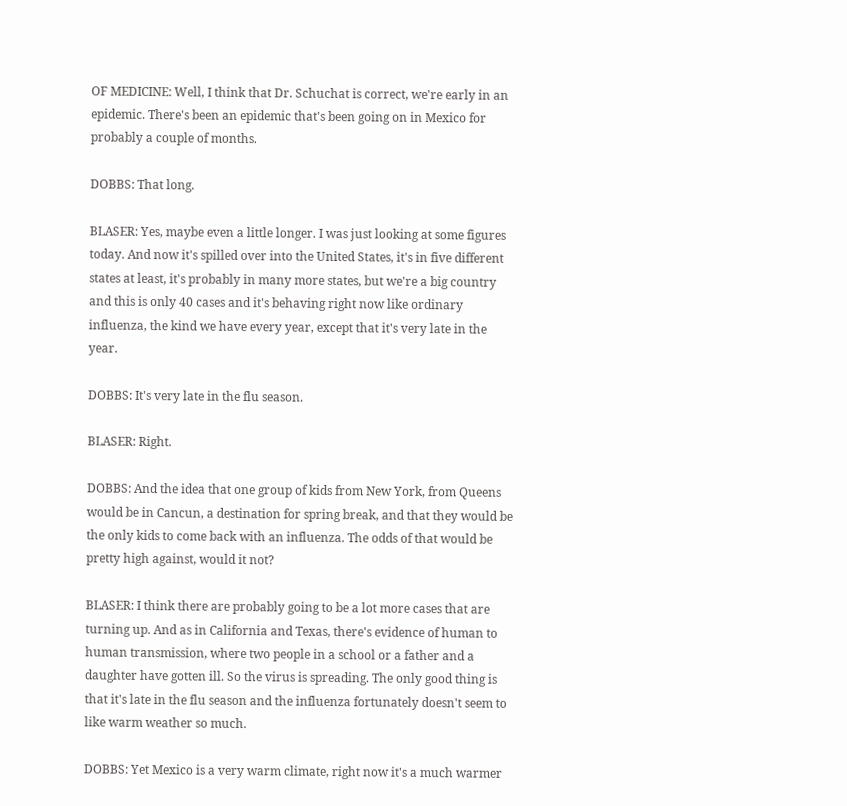OF MEDICINE: Well, I think that Dr. Schuchat is correct, we're early in an epidemic. There's been an epidemic that's been going on in Mexico for probably a couple of months.

DOBBS: That long.

BLASER: Yes, maybe even a little longer. I was just looking at some figures today. And now it's spilled over into the United States, it's in five different states at least, it's probably in many more states, but we're a big country and this is only 40 cases and it's behaving right now like ordinary influenza, the kind we have every year, except that it's very late in the year.

DOBBS: It's very late in the flu season.

BLASER: Right.

DOBBS: And the idea that one group of kids from New York, from Queens would be in Cancun, a destination for spring break, and that they would be the only kids to come back with an influenza. The odds of that would be pretty high against, would it not?

BLASER: I think there are probably going to be a lot more cases that are turning up. And as in California and Texas, there's evidence of human to human transmission, where two people in a school or a father and a daughter have gotten ill. So the virus is spreading. The only good thing is that it's late in the flu season and the influenza fortunately doesn't seem to like warm weather so much.

DOBBS: Yet Mexico is a very warm climate, right now it's a much warmer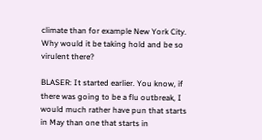climate than for example New York City. Why would it be taking hold and be so virulent there?

BLASER: It started earlier. You know, if there was going to be a flu outbreak, I would much rather have pun that starts in May than one that starts in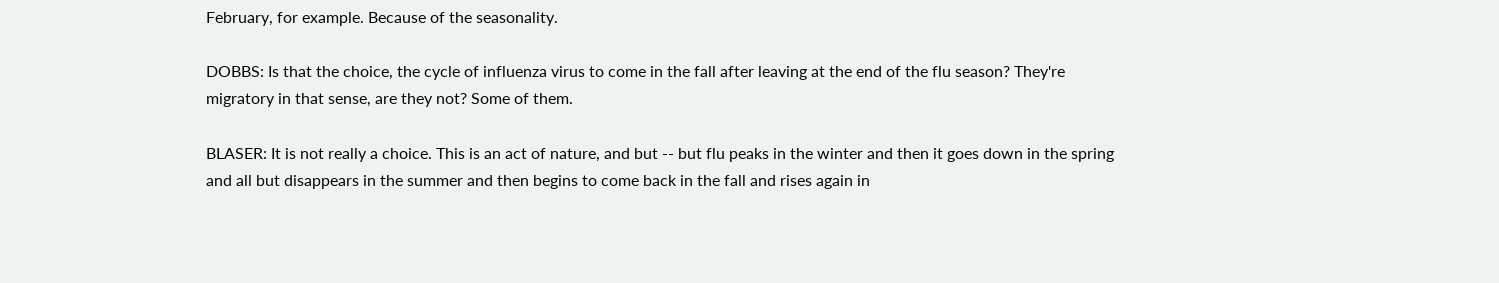February, for example. Because of the seasonality.

DOBBS: Is that the choice, the cycle of influenza virus to come in the fall after leaving at the end of the flu season? They're migratory in that sense, are they not? Some of them.

BLASER: It is not really a choice. This is an act of nature, and but -- but flu peaks in the winter and then it goes down in the spring and all but disappears in the summer and then begins to come back in the fall and rises again in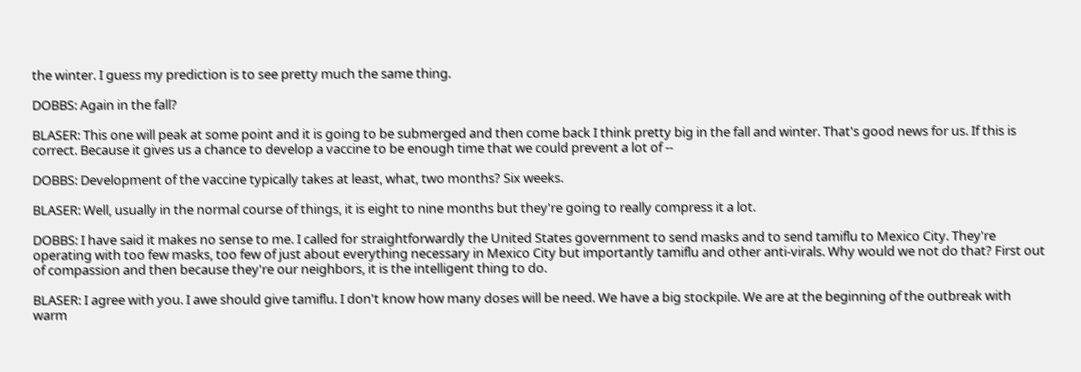the winter. I guess my prediction is to see pretty much the same thing.

DOBBS: Again in the fall?

BLASER: This one will peak at some point and it is going to be submerged and then come back I think pretty big in the fall and winter. That's good news for us. If this is correct. Because it gives us a chance to develop a vaccine to be enough time that we could prevent a lot of --

DOBBS: Development of the vaccine typically takes at least, what, two months? Six weeks.

BLASER: Well, usually in the normal course of things, it is eight to nine months but they're going to really compress it a lot.

DOBBS: I have said it makes no sense to me. I called for straightforwardly the United States government to send masks and to send tamiflu to Mexico City. They're operating with too few masks, too few of just about everything necessary in Mexico City but importantly tamiflu and other anti-virals. Why would we not do that? First out of compassion and then because they're our neighbors, it is the intelligent thing to do.

BLASER: I agree with you. I awe should give tamiflu. I don't know how many doses will be need. We have a big stockpile. We are at the beginning of the outbreak with warm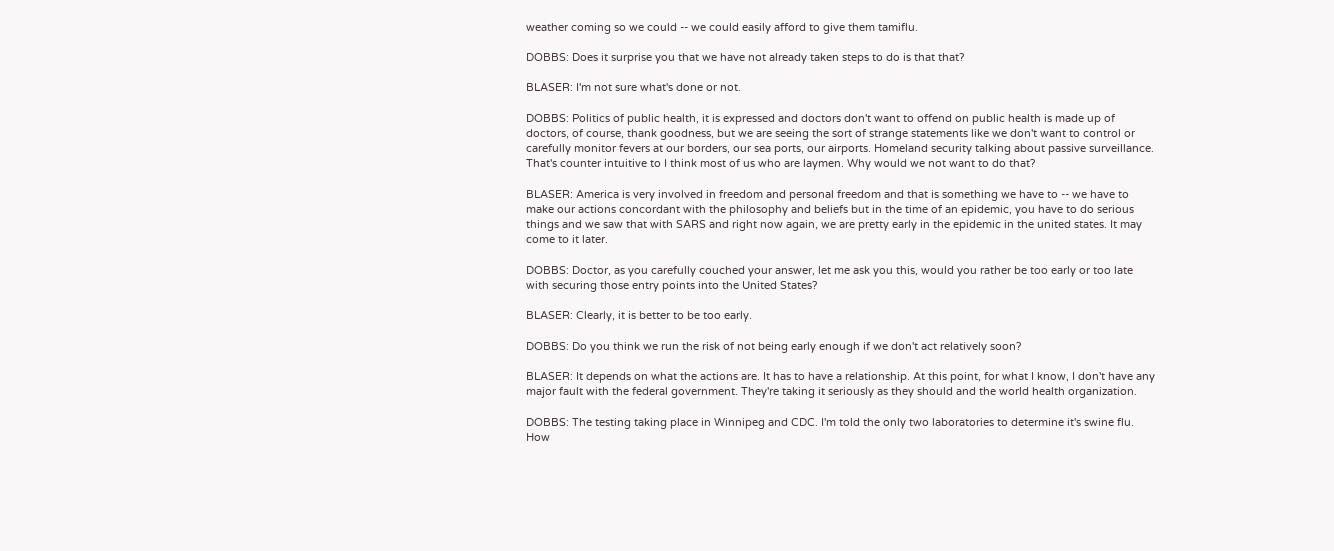weather coming so we could -- we could easily afford to give them tamiflu.

DOBBS: Does it surprise you that we have not already taken steps to do is that that?

BLASER: I'm not sure what's done or not.

DOBBS: Politics of public health, it is expressed and doctors don't want to offend on public health is made up of doctors, of course, thank goodness, but we are seeing the sort of strange statements like we don't want to control or carefully monitor fevers at our borders, our sea ports, our airports. Homeland security talking about passive surveillance. That's counter intuitive to I think most of us who are laymen. Why would we not want to do that?

BLASER: America is very involved in freedom and personal freedom and that is something we have to -- we have to make our actions concordant with the philosophy and beliefs but in the time of an epidemic, you have to do serious things and we saw that with SARS and right now again, we are pretty early in the epidemic in the united states. It may come to it later.

DOBBS: Doctor, as you carefully couched your answer, let me ask you this, would you rather be too early or too late with securing those entry points into the United States?

BLASER: Clearly, it is better to be too early.

DOBBS: Do you think we run the risk of not being early enough if we don't act relatively soon?

BLASER: It depends on what the actions are. It has to have a relationship. At this point, for what I know, I don't have any major fault with the federal government. They're taking it seriously as they should and the world health organization.

DOBBS: The testing taking place in Winnipeg and CDC. I'm told the only two laboratories to determine it's swine flu. How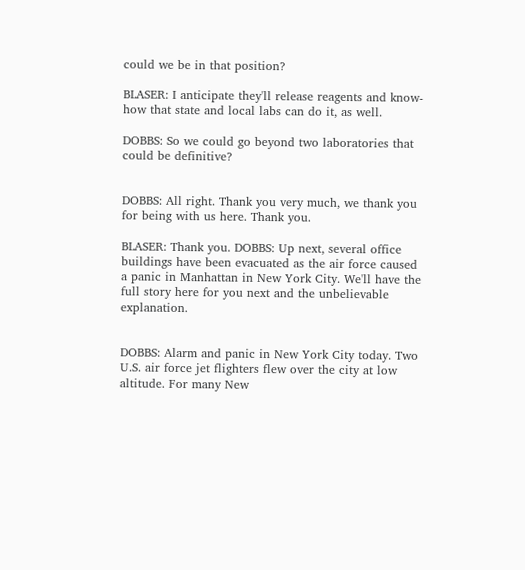could we be in that position?

BLASER: I anticipate they'll release reagents and know-how that state and local labs can do it, as well.

DOBBS: So we could go beyond two laboratories that could be definitive?


DOBBS: All right. Thank you very much, we thank you for being with us here. Thank you.

BLASER: Thank you. DOBBS: Up next, several office buildings have been evacuated as the air force caused a panic in Manhattan in New York City. We'll have the full story here for you next and the unbelievable explanation.


DOBBS: Alarm and panic in New York City today. Two U.S. air force jet flighters flew over the city at low altitude. For many New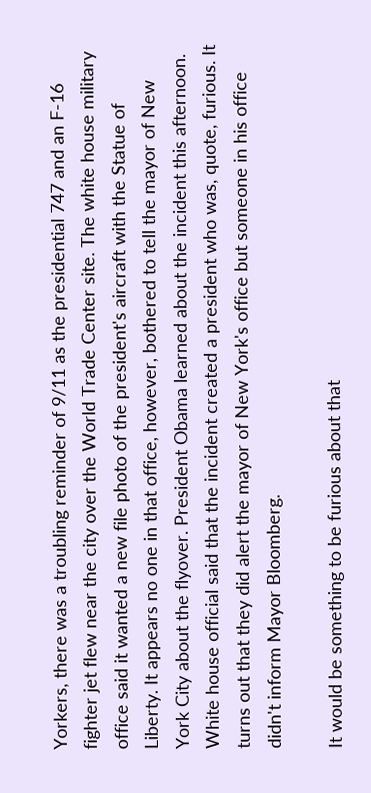Yorkers, there was a troubling reminder of 9/11 as the presidential 747 and an F-16 fighter jet flew near the city over the World Trade Center site. The white house military office said it wanted a new file photo of the president's aircraft with the Statue of Liberty. It appears no one in that office, however, bothered to tell the mayor of New York City about the flyover. President Obama learned about the incident this afternoon. White house official said that the incident created a president who was, quote, furious. It turns out that they did alert the mayor of New York's office but someone in his office didn't inform Mayor Bloomberg.

It would be something to be furious about that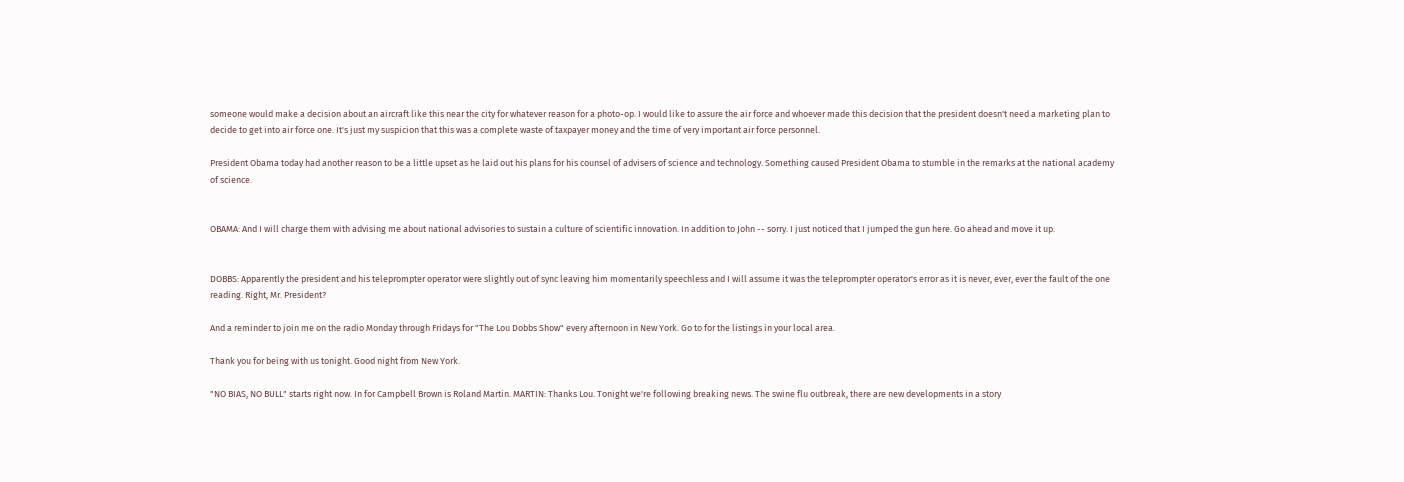someone would make a decision about an aircraft like this near the city for whatever reason for a photo-op. I would like to assure the air force and whoever made this decision that the president doesn't need a marketing plan to decide to get into air force one. It's just my suspicion that this was a complete waste of taxpayer money and the time of very important air force personnel.

President Obama today had another reason to be a little upset as he laid out his plans for his counsel of advisers of science and technology. Something caused President Obama to stumble in the remarks at the national academy of science.


OBAMA: And I will charge them with advising me about national advisories to sustain a culture of scientific innovation. In addition to John -- sorry. I just noticed that I jumped the gun here. Go ahead and move it up.


DOBBS: Apparently the president and his teleprompter operator were slightly out of sync leaving him momentarily speechless and I will assume it was the teleprompter operator's error as it is never, ever, ever the fault of the one reading. Right, Mr. President?

And a reminder to join me on the radio Monday through Fridays for "The Lou Dobbs Show" every afternoon in New York. Go to for the listings in your local area.

Thank you for being with us tonight. Good night from New York.

"NO BIAS, NO BULL" starts right now. In for Campbell Brown is Roland Martin. MARTIN: Thanks Lou. Tonight we're following breaking news. The swine flu outbreak, there are new developments in a story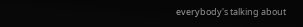everybody's talking about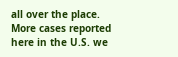all over the place. More cases reported here in the U.S. we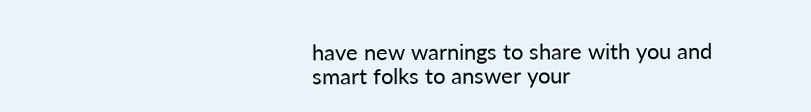have new warnings to share with you and smart folks to answer your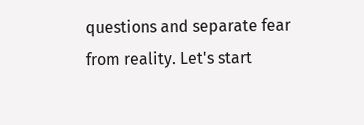questions and separate fear from reality. Let's start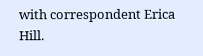with correspondent Erica Hill.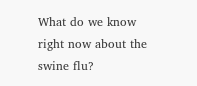What do we know right now about the swine flu?